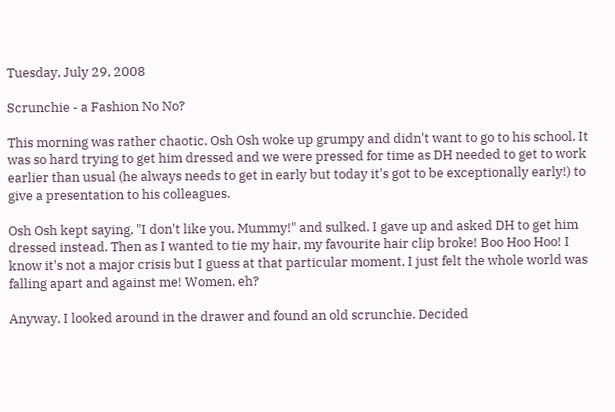Tuesday, July 29, 2008

Scrunchie - a Fashion No No?

This morning was rather chaotic. Osh Osh woke up grumpy and didn't want to go to his school. It was so hard trying to get him dressed and we were pressed for time as DH needed to get to work earlier than usual (he always needs to get in early but today it's got to be exceptionally early!) to give a presentation to his colleagues.

Osh Osh kept saying, "I don't like you, Mummy!" and sulked. I gave up and asked DH to get him dressed instead. Then as I wanted to tie my hair, my favourite hair clip broke! Boo Hoo Hoo! I know it's not a major crisis but I guess at that particular moment, I just felt the whole world was falling apart and against me! Women, eh?

Anyway, I looked around in the drawer and found an old scrunchie. Decided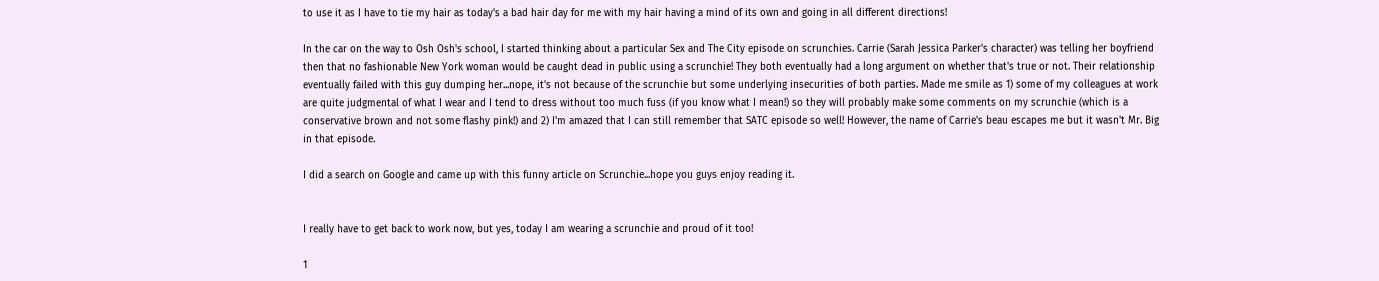to use it as I have to tie my hair as today's a bad hair day for me with my hair having a mind of its own and going in all different directions!

In the car on the way to Osh Osh's school, I started thinking about a particular Sex and The City episode on scrunchies. Carrie (Sarah Jessica Parker's character) was telling her boyfriend then that no fashionable New York woman would be caught dead in public using a scrunchie! They both eventually had a long argument on whether that's true or not. Their relationship eventually failed with this guy dumping her...nope, it's not because of the scrunchie but some underlying insecurities of both parties. Made me smile as 1) some of my colleagues at work are quite judgmental of what I wear and I tend to dress without too much fuss (if you know what I mean!) so they will probably make some comments on my scrunchie (which is a conservative brown and not some flashy pink!) and 2) I'm amazed that I can still remember that SATC episode so well! However, the name of Carrie's beau escapes me but it wasn't Mr. Big in that episode.

I did a search on Google and came up with this funny article on Scrunchie...hope you guys enjoy reading it.


I really have to get back to work now, but yes, today I am wearing a scrunchie and proud of it too!

1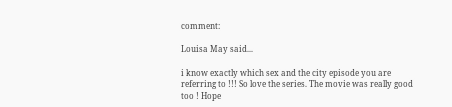comment:

Louisa May said...

i know exactly which sex and the city episode you are referring to !!! So love the series. The movie was really good too ! Hope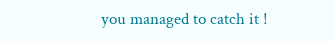you managed to catch it !